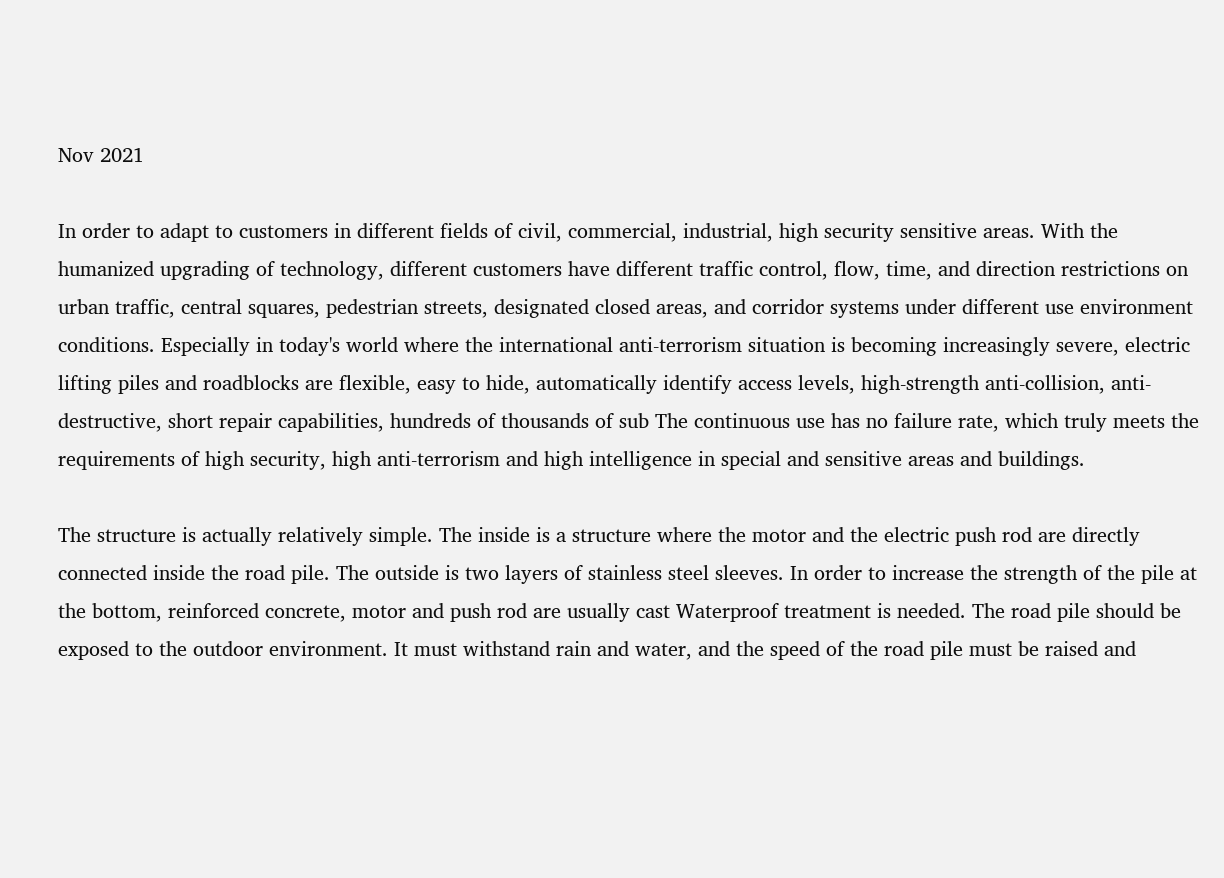Nov 2021

In order to adapt to customers in different fields of civil, commercial, industrial, high security sensitive areas. With the humanized upgrading of technology, different customers have different traffic control, flow, time, and direction restrictions on urban traffic, central squares, pedestrian streets, designated closed areas, and corridor systems under different use environment conditions. Especially in today's world where the international anti-terrorism situation is becoming increasingly severe, electric lifting piles and roadblocks are flexible, easy to hide, automatically identify access levels, high-strength anti-collision, anti-destructive, short repair capabilities, hundreds of thousands of sub The continuous use has no failure rate, which truly meets the requirements of high security, high anti-terrorism and high intelligence in special and sensitive areas and buildings.

The structure is actually relatively simple. The inside is a structure where the motor and the electric push rod are directly connected inside the road pile. The outside is two layers of stainless steel sleeves. In order to increase the strength of the pile at the bottom, reinforced concrete, motor and push rod are usually cast Waterproof treatment is needed. The road pile should be exposed to the outdoor environment. It must withstand rain and water, and the speed of the road pile must be raised and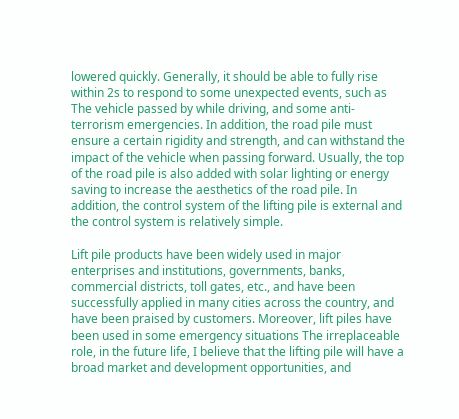lowered quickly. Generally, it should be able to fully rise within 2s to respond to some unexpected events, such as The vehicle passed by while driving, and some anti-terrorism emergencies. In addition, the road pile must ensure a certain rigidity and strength, and can withstand the impact of the vehicle when passing forward. Usually, the top of the road pile is also added with solar lighting or energy saving to increase the aesthetics of the road pile. In addition, the control system of the lifting pile is external and the control system is relatively simple.

Lift pile products have been widely used in major enterprises and institutions, governments, banks, commercial districts, toll gates, etc., and have been successfully applied in many cities across the country, and have been praised by customers. Moreover, lift piles have been used in some emergency situations The irreplaceable role, in the future life, I believe that the lifting pile will have a broad market and development opportunities, and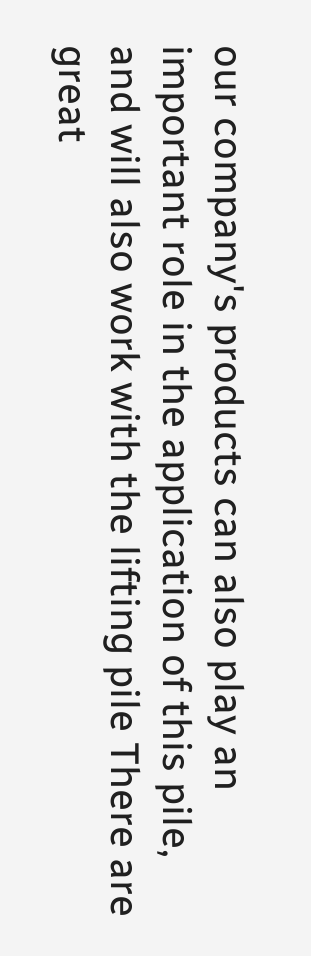our company's products can also play an important role in the application of this pile, and will also work with the lifting pile There are great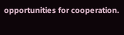opportunities for cooperation.